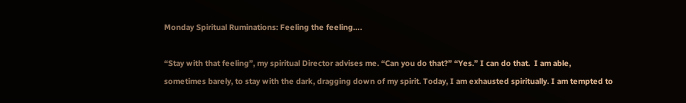Monday Spiritual Ruminations: Feeling the feeling….

“Stay with that feeling”, my spiritual Director advises me. “Can you do that?” “Yes.” I can do that.  I am able, sometimes barely, to stay with the dark, dragging down of my spirit. Today, I am exhausted spiritually. I am tempted to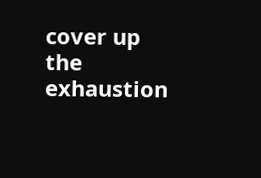cover up the exhaustion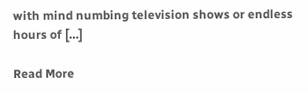with mind numbing television shows or endless hours of […]

Read More